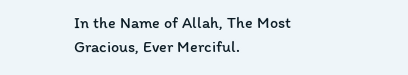In the Name of Allah, The Most Gracious, Ever Merciful.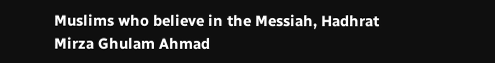Muslims who believe in the Messiah, Hadhrat Mirza Ghulam Ahmad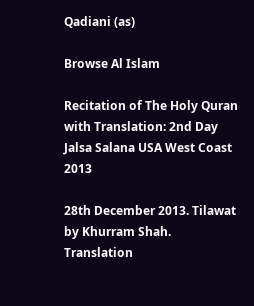Qadiani (as)

Browse Al Islam

Recitation of The Holy Quran with Translation: 2nd Day Jalsa Salana USA West Coast 2013

28th December 2013. Tilawat by Khurram Shah. Translation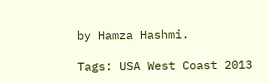by Hamza Hashmi.

Tags: USA West Coast 2013